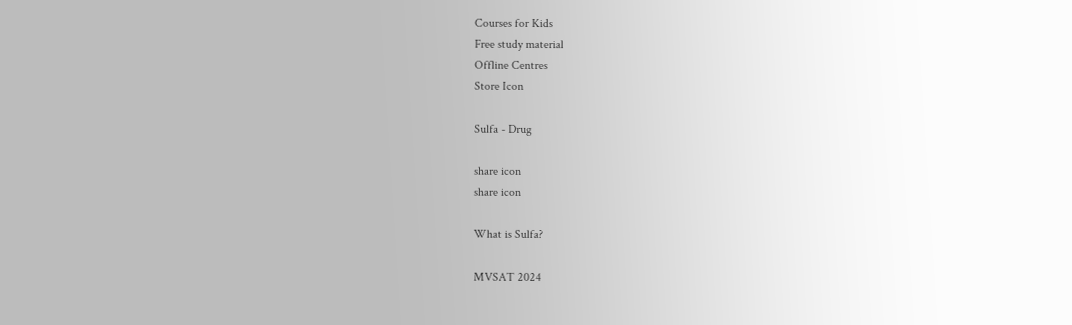Courses for Kids
Free study material
Offline Centres
Store Icon

Sulfa - Drug

share icon
share icon

What is Sulfa?

MVSAT 2024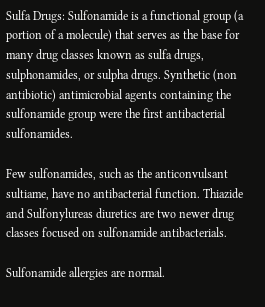Sulfa Drugs: Sulfonamide is a functional group (a portion of a molecule) that serves as the base for many drug classes known as sulfa drugs, sulphonamides, or sulpha drugs. Synthetic (non antibiotic) antimicrobial agents containing the sulfonamide group were the first antibacterial sulfonamides.

Few sulfonamides, such as the anticonvulsant sultiame, have no antibacterial function. Thiazide and Sulfonylureas diuretics are two newer drug classes focused on sulfonamide antibacterials.

Sulfonamide allergies are normal.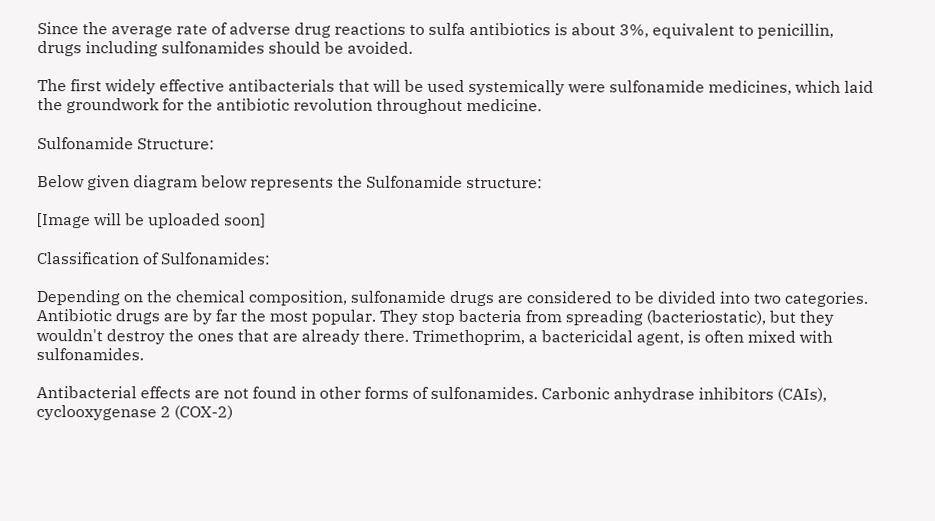Since the average rate of adverse drug reactions to sulfa antibiotics is about 3%, equivalent to penicillin, drugs including sulfonamides should be avoided.

The first widely effective antibacterials that will be used systemically were sulfonamide medicines, which laid the groundwork for the antibiotic revolution throughout medicine.

Sulfonamide Structure:

Below given diagram below represents the Sulfonamide structure:

[Image will be uploaded soon]

Classification of Sulfonamides:

Depending on the chemical composition, sulfonamide drugs are considered to be divided into two categories. Antibiotic drugs are by far the most popular. They stop bacteria from spreading (bacteriostatic), but they wouldn't destroy the ones that are already there. Trimethoprim, a bactericidal agent, is often mixed with sulfonamides.

Antibacterial effects are not found in other forms of sulfonamides. Carbonic anhydrase inhibitors (CAIs), cyclooxygenase 2 (COX-2)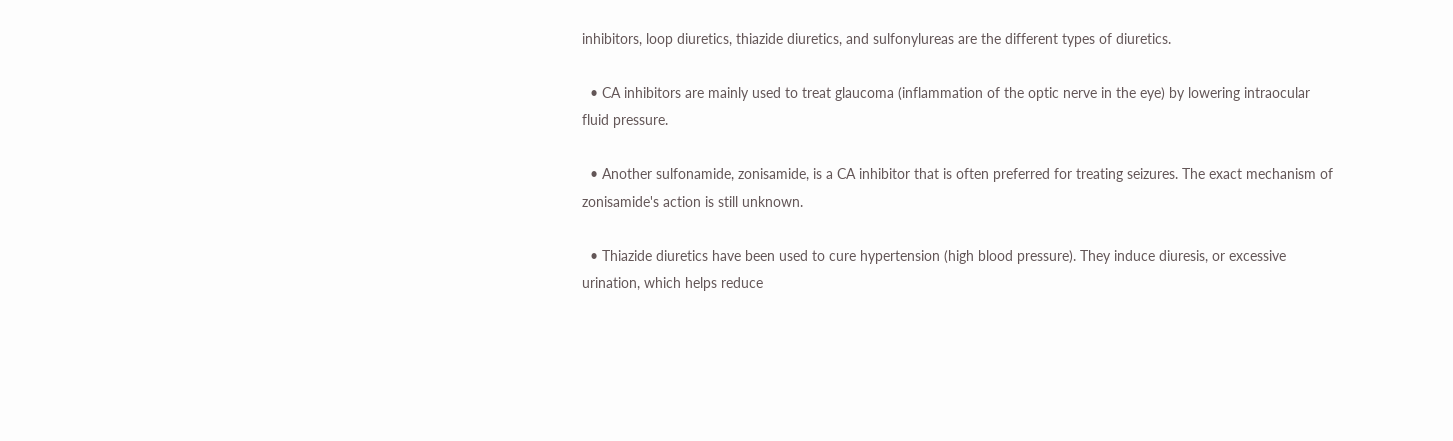inhibitors, loop diuretics, thiazide diuretics, and sulfonylureas are the different types of diuretics.

  • CA inhibitors are mainly used to treat glaucoma (inflammation of the optic nerve in the eye) by lowering intraocular fluid pressure.

  • Another sulfonamide, zonisamide, is a CA inhibitor that is often preferred for treating seizures. The exact mechanism of zonisamide's action is still unknown.

  • Thiazide diuretics have been used to cure hypertension (high blood pressure). They induce diuresis, or excessive urination, which helps reduce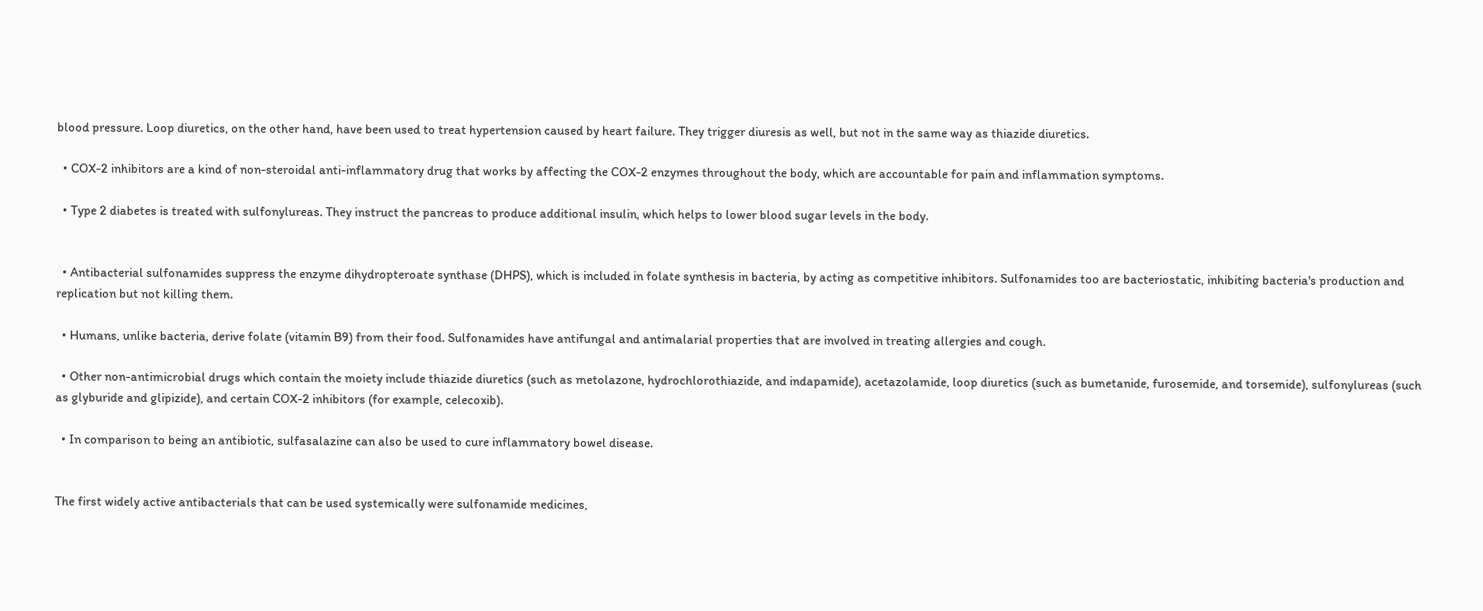blood pressure. Loop diuretics, on the other hand, have been used to treat hypertension caused by heart failure. They trigger diuresis as well, but not in the same way as thiazide diuretics.

  • COX-2 inhibitors are a kind of non-steroidal anti-inflammatory drug that works by affecting the COX-2 enzymes throughout the body, which are accountable for pain and inflammation symptoms.

  • Type 2 diabetes is treated with sulfonylureas. They instruct the pancreas to produce additional insulin, which helps to lower blood sugar levels in the body.


  • Antibacterial sulfonamides suppress the enzyme dihydropteroate synthase (DHPS), which is included in folate synthesis in bacteria, by acting as competitive inhibitors. Sulfonamides too are bacteriostatic, inhibiting bacteria's production and replication but not killing them.

  • Humans, unlike bacteria, derive folate (vitamin B9) from their food. Sulfonamides have antifungal and antimalarial properties that are involved in treating allergies and cough.

  • Other non-antimicrobial drugs which contain the moiety include thiazide diuretics (such as metolazone, hydrochlorothiazide, and indapamide), acetazolamide, loop diuretics (such as bumetanide, furosemide, and torsemide), sulfonylureas (such as glyburide and glipizide), and certain COX-2 inhibitors (for example, celecoxib).

  • In comparison to being an antibiotic, sulfasalazine can also be used to cure inflammatory bowel disease.


The first widely active antibacterials that can be used systemically were sulfonamide medicines,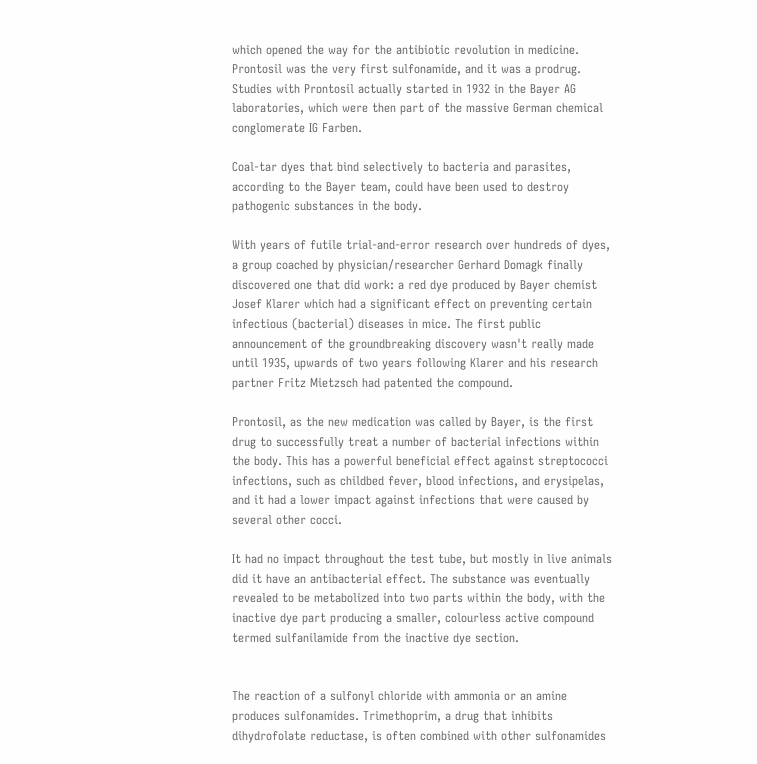which opened the way for the antibiotic revolution in medicine. Prontosil was the very first sulfonamide, and it was a prodrug. Studies with Prontosil actually started in 1932 in the Bayer AG laboratories, which were then part of the massive German chemical conglomerate IG Farben.

Coal-tar dyes that bind selectively to bacteria and parasites, according to the Bayer team, could have been used to destroy pathogenic substances in the body.

With years of futile trial-and-error research over hundreds of dyes, a group coached by physician/researcher Gerhard Domagk finally discovered one that did work: a red dye produced by Bayer chemist Josef Klarer which had a significant effect on preventing certain infectious (bacterial) diseases in mice. The first public announcement of the groundbreaking discovery wasn't really made until 1935, upwards of two years following Klarer and his research partner Fritz Mietzsch had patented the compound.

Prontosil, as the new medication was called by Bayer, is the first drug to successfully treat a number of bacterial infections within the body. This has a powerful beneficial effect against streptococci infections, such as childbed fever, blood infections, and erysipelas, and it had a lower impact against infections that were caused by several other cocci.

It had no impact throughout the test tube, but mostly in live animals did it have an antibacterial effect. The substance was eventually revealed to be metabolized into two parts within the body, with the inactive dye part producing a smaller, colourless active compound termed sulfanilamide from the inactive dye section.


The reaction of a sulfonyl chloride with ammonia or an amine produces sulfonamides. Trimethoprim, a drug that inhibits dihydrofolate reductase, is often combined with other sulfonamides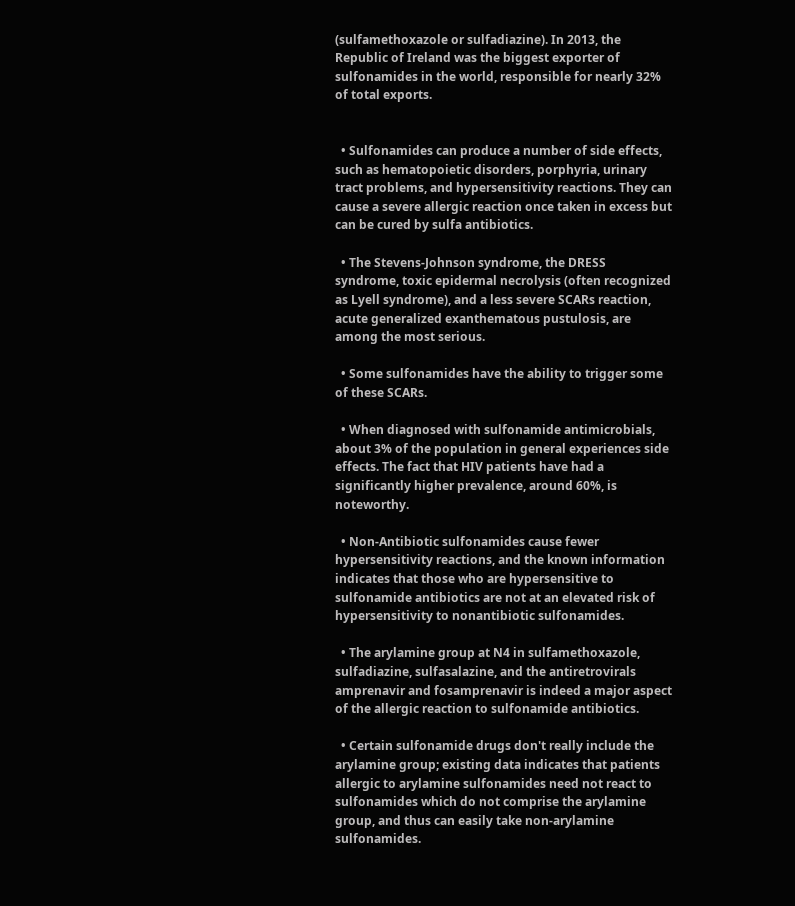(sulfamethoxazole or sulfadiazine). In 2013, the Republic of Ireland was the biggest exporter of sulfonamides in the world, responsible for nearly 32% of total exports.


  • Sulfonamides can produce a number of side effects, such as hematopoietic disorders, porphyria, urinary tract problems, and hypersensitivity reactions. They can cause a severe allergic reaction once taken in excess but can be cured by sulfa antibiotics.

  • The Stevens-Johnson syndrome, the DRESS syndrome, toxic epidermal necrolysis (often recognized as Lyell syndrome), and a less severe SCARs reaction, acute generalized exanthematous pustulosis, are among the most serious.

  • Some sulfonamides have the ability to trigger some of these SCARs.

  • When diagnosed with sulfonamide antimicrobials, about 3% of the population in general experiences side effects. The fact that HIV patients have had a significantly higher prevalence, around 60%, is noteworthy.

  • Non-Antibiotic sulfonamides cause fewer hypersensitivity reactions, and the known information indicates that those who are hypersensitive to sulfonamide antibiotics are not at an elevated risk of hypersensitivity to nonantibiotic sulfonamides.

  • The arylamine group at N4 in sulfamethoxazole, sulfadiazine, sulfasalazine, and the antiretrovirals amprenavir and fosamprenavir is indeed a major aspect of the allergic reaction to sulfonamide antibiotics.

  • Certain sulfonamide drugs don't really include the arylamine group; existing data indicates that patients allergic to arylamine sulfonamides need not react to sulfonamides which do not comprise the arylamine group, and thus can easily take non-arylamine sulfonamides.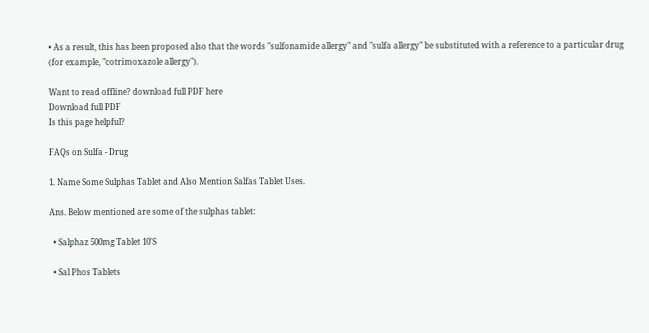• As a result, this has been proposed also that the words "sulfonamide allergy" and "sulfa allergy" be substituted with a reference to a particular drug (for example, "cotrimoxazole allergy").

Want to read offline? download full PDF here
Download full PDF
Is this page helpful?

FAQs on Sulfa - Drug

1. Name Some Sulphas Tablet and Also Mention Salfas Tablet Uses.

Ans. Below mentioned are some of the sulphas tablet:

  • Salphaz 500mg Tablet 10'S

  • Sal Phos Tablets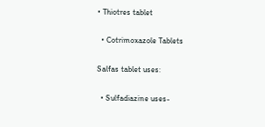• Thiotres tablet

  • Cotrimoxazole Tablets

Salfas tablet uses:

  • Sulfadiazine uses-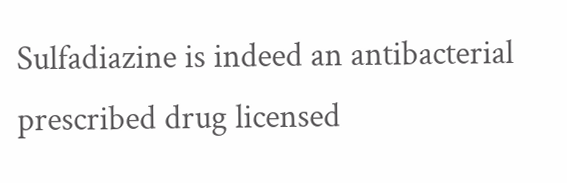Sulfadiazine is indeed an antibacterial prescribed drug licensed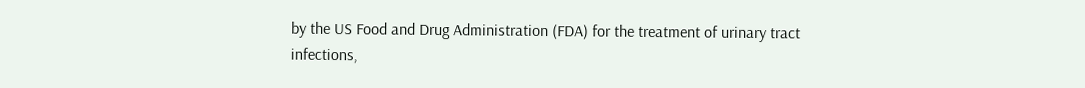by the US Food and Drug Administration (FDA) for the treatment of urinary tract infections,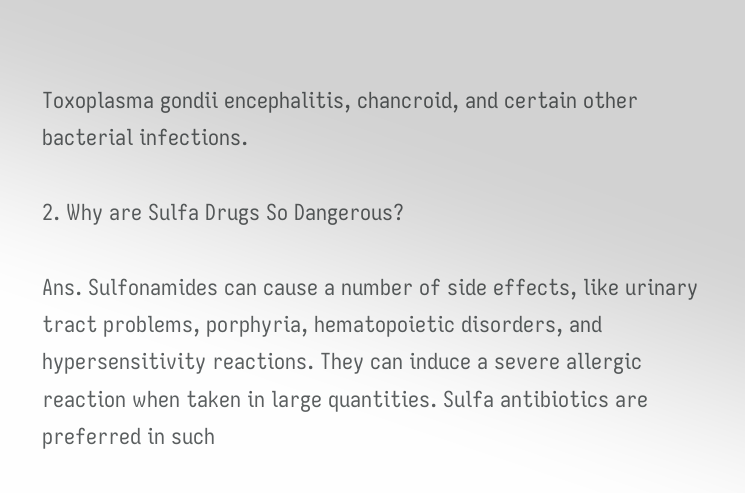Toxoplasma gondii encephalitis, chancroid, and certain other bacterial infections.

2. Why are Sulfa Drugs So Dangerous?

Ans. Sulfonamides can cause a number of side effects, like urinary tract problems, porphyria, hematopoietic disorders, and hypersensitivity reactions. They can induce a severe allergic reaction when taken in large quantities. Sulfa antibiotics are preferred in such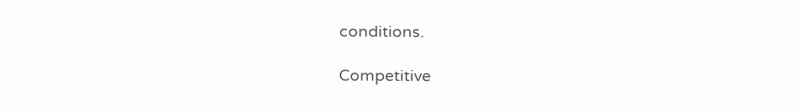conditions.

Competitive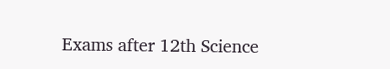Exams after 12th Science